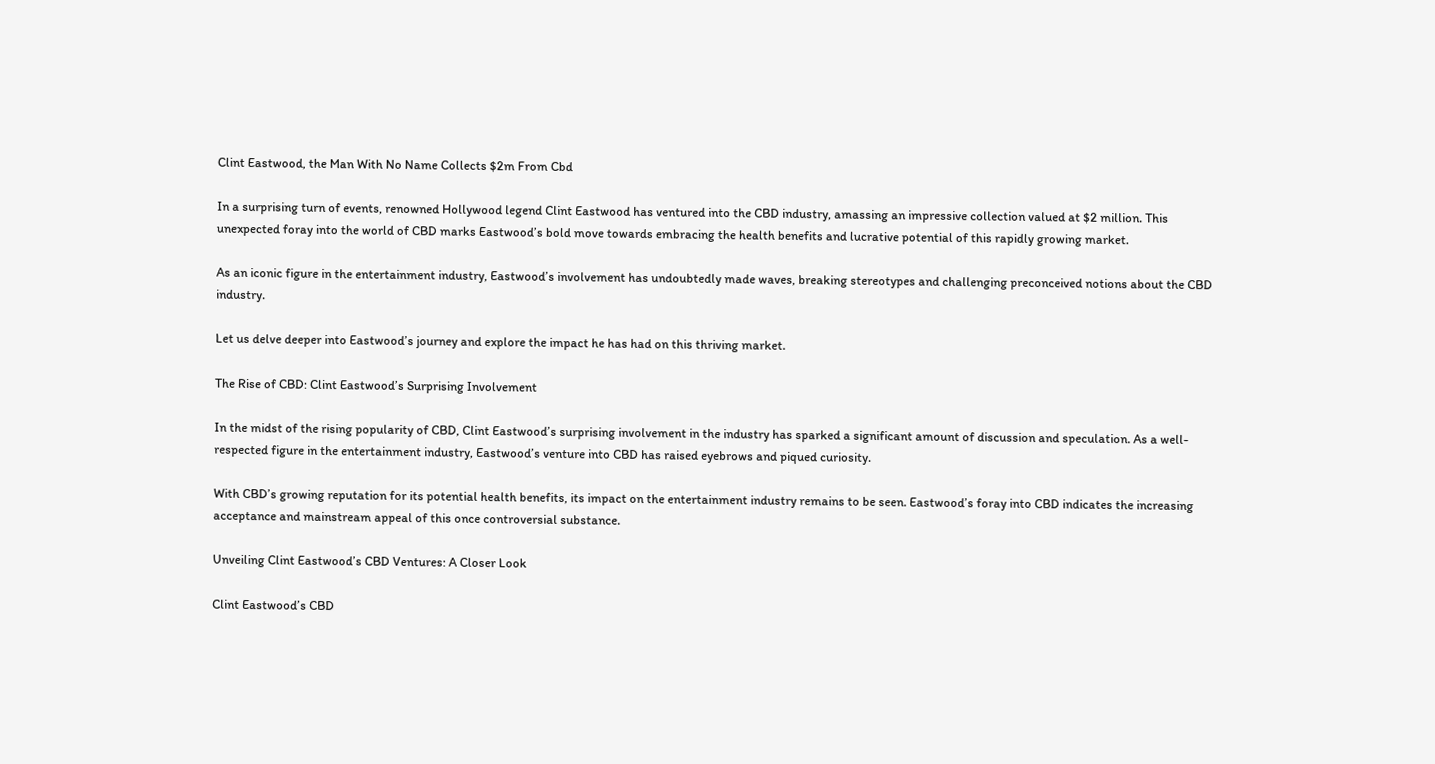Clint Eastwood, the Man With No Name Collects $2m From Cbd

In a surprising turn of events, renowned Hollywood legend Clint Eastwood has ventured into the CBD industry, amassing an impressive collection valued at $2 million. This unexpected foray into the world of CBD marks Eastwood’s bold move towards embracing the health benefits and lucrative potential of this rapidly growing market.

As an iconic figure in the entertainment industry, Eastwood’s involvement has undoubtedly made waves, breaking stereotypes and challenging preconceived notions about the CBD industry.

Let us delve deeper into Eastwood’s journey and explore the impact he has had on this thriving market.

The Rise of CBD: Clint Eastwood’s Surprising Involvement

In the midst of the rising popularity of CBD, Clint Eastwood’s surprising involvement in the industry has sparked a significant amount of discussion and speculation. As a well-respected figure in the entertainment industry, Eastwood’s venture into CBD has raised eyebrows and piqued curiosity.

With CBD’s growing reputation for its potential health benefits, its impact on the entertainment industry remains to be seen. Eastwood’s foray into CBD indicates the increasing acceptance and mainstream appeal of this once controversial substance.

Unveiling Clint Eastwood’s CBD Ventures: A Closer Look

Clint Eastwood’s CBD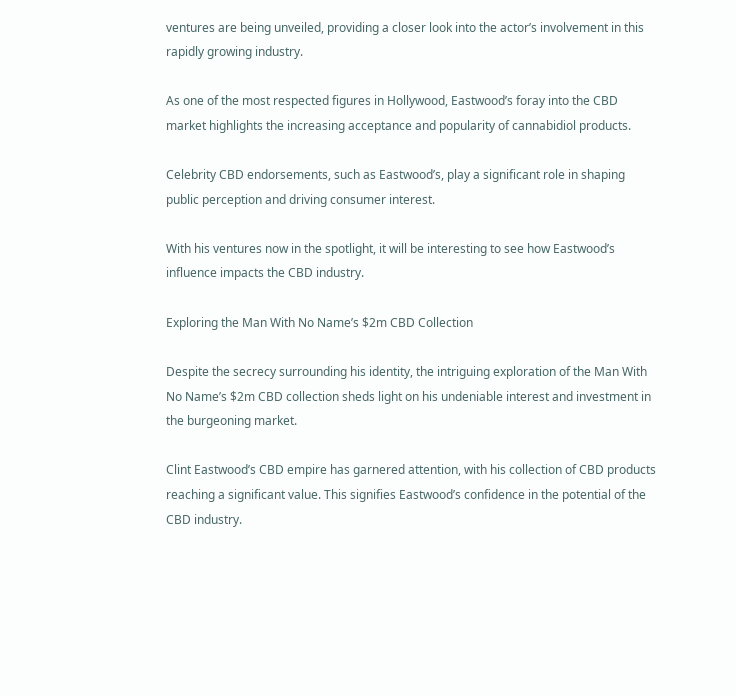ventures are being unveiled, providing a closer look into the actor’s involvement in this rapidly growing industry.

As one of the most respected figures in Hollywood, Eastwood’s foray into the CBD market highlights the increasing acceptance and popularity of cannabidiol products.

Celebrity CBD endorsements, such as Eastwood’s, play a significant role in shaping public perception and driving consumer interest.

With his ventures now in the spotlight, it will be interesting to see how Eastwood’s influence impacts the CBD industry.

Exploring the Man With No Name’s $2m CBD Collection

Despite the secrecy surrounding his identity, the intriguing exploration of the Man With No Name’s $2m CBD collection sheds light on his undeniable interest and investment in the burgeoning market.

Clint Eastwood’s CBD empire has garnered attention, with his collection of CBD products reaching a significant value. This signifies Eastwood’s confidence in the potential of the CBD industry.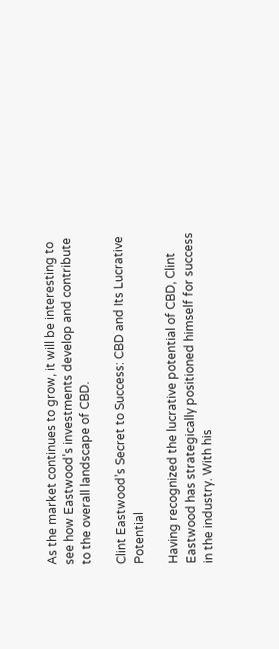As the market continues to grow, it will be interesting to see how Eastwood’s investments develop and contribute to the overall landscape of CBD.

Clint Eastwood’s Secret to Success: CBD and Its Lucrative Potential

Having recognized the lucrative potential of CBD, Clint Eastwood has strategically positioned himself for success in the industry. With his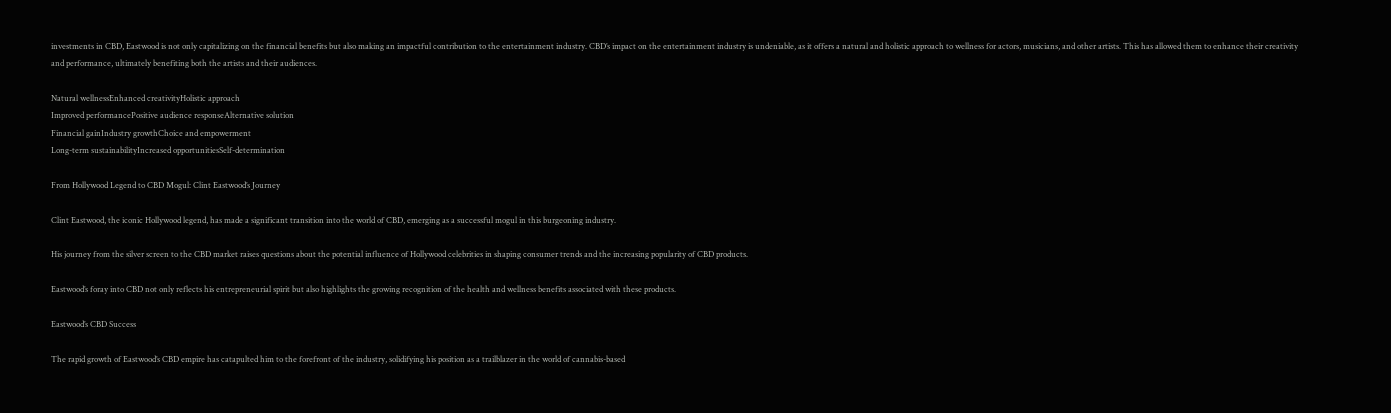investments in CBD, Eastwood is not only capitalizing on the financial benefits but also making an impactful contribution to the entertainment industry. CBD’s impact on the entertainment industry is undeniable, as it offers a natural and holistic approach to wellness for actors, musicians, and other artists. This has allowed them to enhance their creativity and performance, ultimately benefiting both the artists and their audiences.

Natural wellnessEnhanced creativityHolistic approach
Improved performancePositive audience responseAlternative solution
Financial gainIndustry growthChoice and empowerment
Long-term sustainabilityIncreased opportunitiesSelf-determination

From Hollywood Legend to CBD Mogul: Clint Eastwood’s Journey

Clint Eastwood, the iconic Hollywood legend, has made a significant transition into the world of CBD, emerging as a successful mogul in this burgeoning industry.

His journey from the silver screen to the CBD market raises questions about the potential influence of Hollywood celebrities in shaping consumer trends and the increasing popularity of CBD products.

Eastwood’s foray into CBD not only reflects his entrepreneurial spirit but also highlights the growing recognition of the health and wellness benefits associated with these products.

Eastwood’s CBD Success

The rapid growth of Eastwood’s CBD empire has catapulted him to the forefront of the industry, solidifying his position as a trailblazer in the world of cannabis-based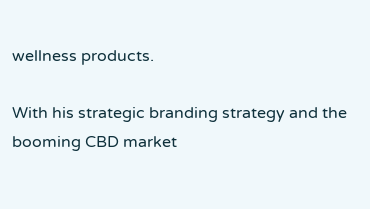wellness products.

With his strategic branding strategy and the booming CBD market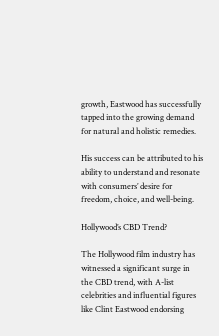growth, Eastwood has successfully tapped into the growing demand for natural and holistic remedies.

His success can be attributed to his ability to understand and resonate with consumers’ desire for freedom, choice, and well-being.

Hollywood’s CBD Trend?

The Hollywood film industry has witnessed a significant surge in the CBD trend, with A-list celebrities and influential figures like Clint Eastwood endorsing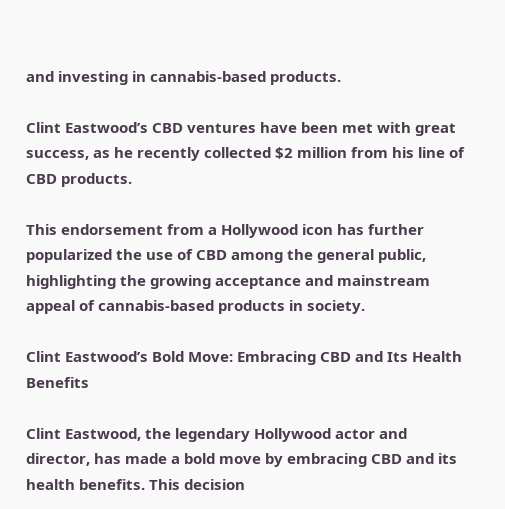and investing in cannabis-based products.

Clint Eastwood’s CBD ventures have been met with great success, as he recently collected $2 million from his line of CBD products.

This endorsement from a Hollywood icon has further popularized the use of CBD among the general public, highlighting the growing acceptance and mainstream appeal of cannabis-based products in society.

Clint Eastwood’s Bold Move: Embracing CBD and Its Health Benefits

Clint Eastwood, the legendary Hollywood actor and director, has made a bold move by embracing CBD and its health benefits. This decision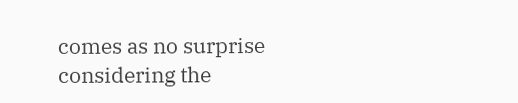comes as no surprise considering the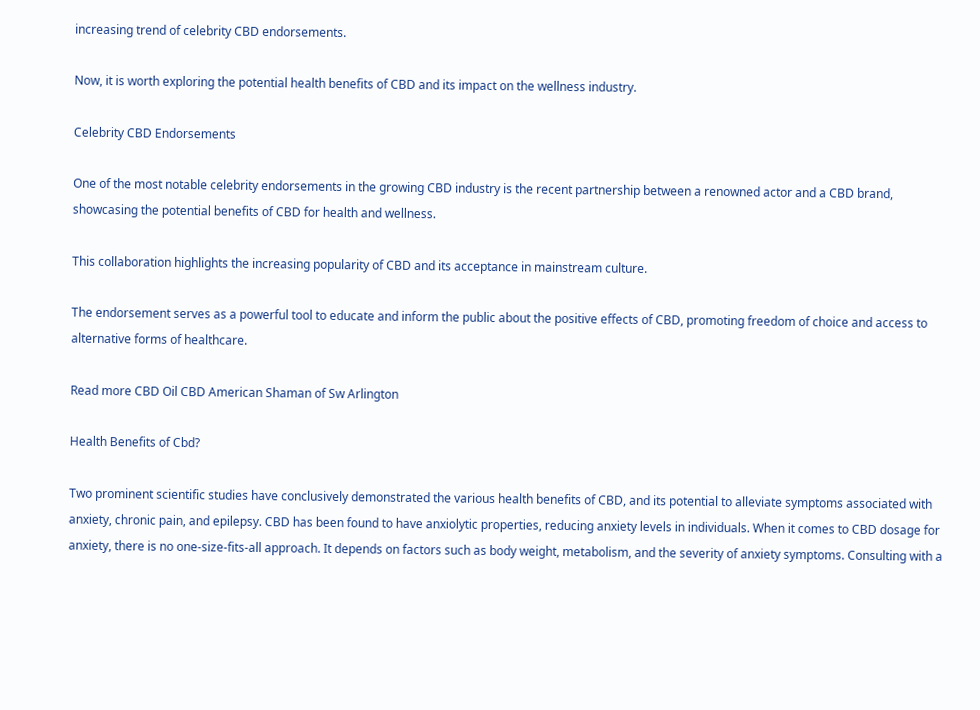increasing trend of celebrity CBD endorsements.

Now, it is worth exploring the potential health benefits of CBD and its impact on the wellness industry.

Celebrity CBD Endorsements

One of the most notable celebrity endorsements in the growing CBD industry is the recent partnership between a renowned actor and a CBD brand, showcasing the potential benefits of CBD for health and wellness.

This collaboration highlights the increasing popularity of CBD and its acceptance in mainstream culture.

The endorsement serves as a powerful tool to educate and inform the public about the positive effects of CBD, promoting freedom of choice and access to alternative forms of healthcare.

Read more CBD Oil CBD American Shaman of Sw Arlington

Health Benefits of Cbd?

Two prominent scientific studies have conclusively demonstrated the various health benefits of CBD, and its potential to alleviate symptoms associated with anxiety, chronic pain, and epilepsy. CBD has been found to have anxiolytic properties, reducing anxiety levels in individuals. When it comes to CBD dosage for anxiety, there is no one-size-fits-all approach. It depends on factors such as body weight, metabolism, and the severity of anxiety symptoms. Consulting with a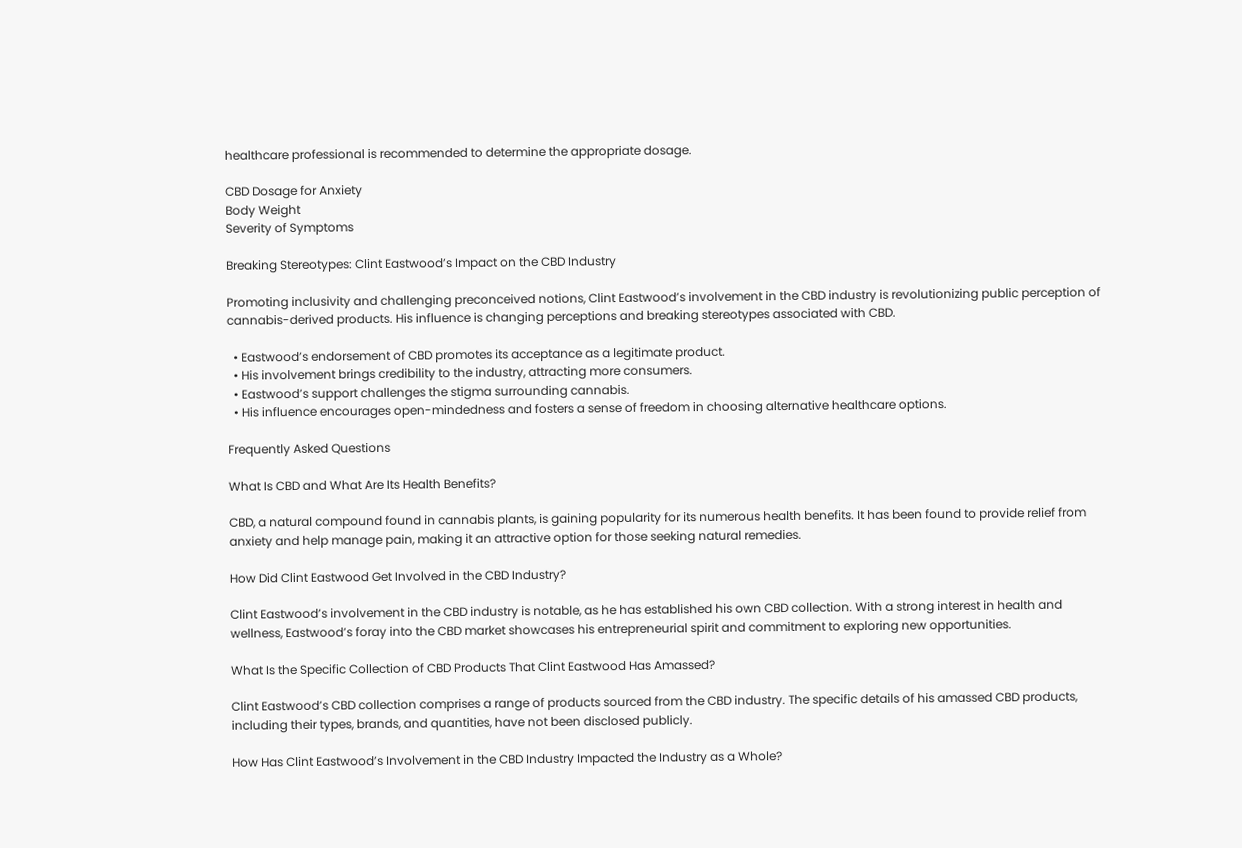healthcare professional is recommended to determine the appropriate dosage.

CBD Dosage for Anxiety
Body Weight
Severity of Symptoms

Breaking Stereotypes: Clint Eastwood’s Impact on the CBD Industry

Promoting inclusivity and challenging preconceived notions, Clint Eastwood’s involvement in the CBD industry is revolutionizing public perception of cannabis-derived products. His influence is changing perceptions and breaking stereotypes associated with CBD.

  • Eastwood’s endorsement of CBD promotes its acceptance as a legitimate product.
  • His involvement brings credibility to the industry, attracting more consumers.
  • Eastwood’s support challenges the stigma surrounding cannabis.
  • His influence encourages open-mindedness and fosters a sense of freedom in choosing alternative healthcare options.

Frequently Asked Questions

What Is CBD and What Are Its Health Benefits?

CBD, a natural compound found in cannabis plants, is gaining popularity for its numerous health benefits. It has been found to provide relief from anxiety and help manage pain, making it an attractive option for those seeking natural remedies.

How Did Clint Eastwood Get Involved in the CBD Industry?

Clint Eastwood’s involvement in the CBD industry is notable, as he has established his own CBD collection. With a strong interest in health and wellness, Eastwood’s foray into the CBD market showcases his entrepreneurial spirit and commitment to exploring new opportunities.

What Is the Specific Collection of CBD Products That Clint Eastwood Has Amassed?

Clint Eastwood’s CBD collection comprises a range of products sourced from the CBD industry. The specific details of his amassed CBD products, including their types, brands, and quantities, have not been disclosed publicly.

How Has Clint Eastwood’s Involvement in the CBD Industry Impacted the Industry as a Whole?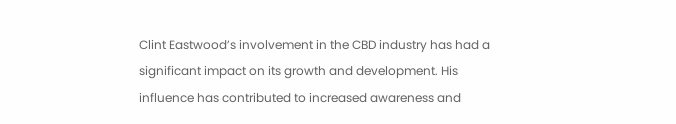Clint Eastwood’s involvement in the CBD industry has had a significant impact on its growth and development. His influence has contributed to increased awareness and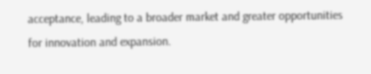acceptance, leading to a broader market and greater opportunities for innovation and expansion.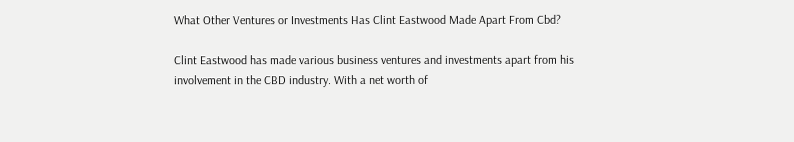What Other Ventures or Investments Has Clint Eastwood Made Apart From Cbd?

Clint Eastwood has made various business ventures and investments apart from his involvement in the CBD industry. With a net worth of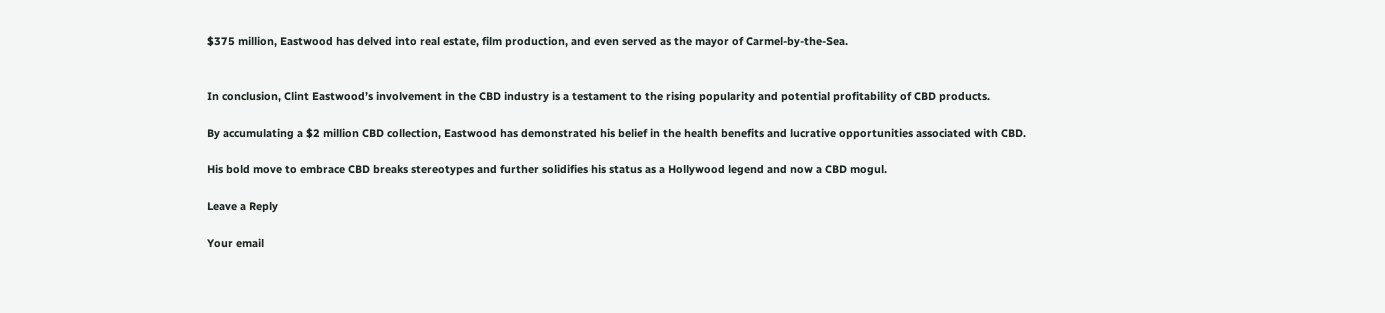$375 million, Eastwood has delved into real estate, film production, and even served as the mayor of Carmel-by-the-Sea.


In conclusion, Clint Eastwood’s involvement in the CBD industry is a testament to the rising popularity and potential profitability of CBD products.

By accumulating a $2 million CBD collection, Eastwood has demonstrated his belief in the health benefits and lucrative opportunities associated with CBD.

His bold move to embrace CBD breaks stereotypes and further solidifies his status as a Hollywood legend and now a CBD mogul.

Leave a Reply

Your email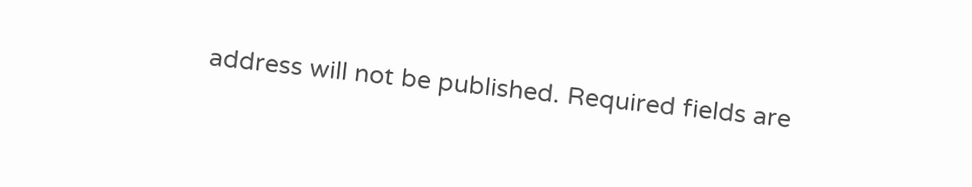address will not be published. Required fields are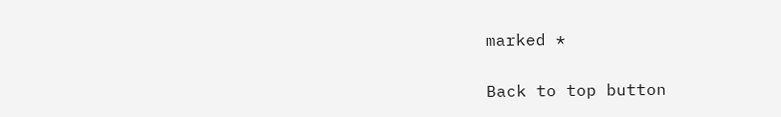marked *

Back to top button